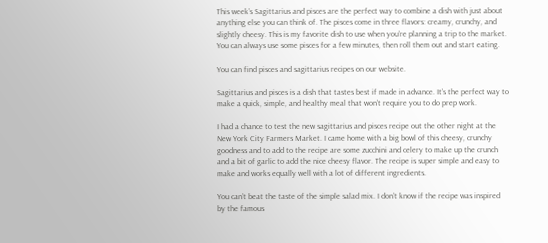This week’s Sagittarius and pisces are the perfect way to combine a dish with just about anything else you can think of. The pisces come in three flavors: creamy, crunchy, and slightly cheesy. This is my favorite dish to use when you’re planning a trip to the market. You can always use some pisces for a few minutes, then roll them out and start eating.

You can find pisces and sagittarius recipes on our website.

Sagittarius and pisces is a dish that tastes best if made in advance. It’s the perfect way to make a quick, simple, and healthy meal that won’t require you to do prep work.

I had a chance to test the new sagittarius and pisces recipe out the other night at the New York City Farmers Market. I came home with a big bowl of this cheesy, crunchy goodness and to add to the recipe are some zucchini and celery to make up the crunch and a bit of garlic to add the nice cheesy flavor. The recipe is super simple and easy to make and works equally well with a lot of different ingredients.

You can’t beat the taste of the simple salad mix. I don’t know if the recipe was inspired by the famous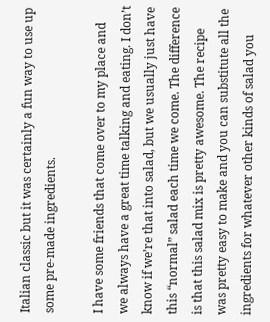Italian classic but it was certainly a fun way to use up some pre-made ingredients.

I have some friends that come over to my place and we always have a great time talking and eating. I don’t know if we’re that into salad, but we usually just have this “normal” salad each time we come. The difference is that this salad mix is pretty awesome. The recipe was pretty easy to make and you can substitute all the ingredients for whatever other kinds of salad you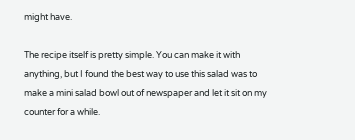might have.

The recipe itself is pretty simple. You can make it with anything, but I found the best way to use this salad was to make a mini salad bowl out of newspaper and let it sit on my counter for a while.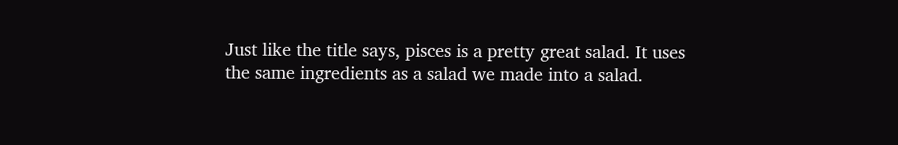Just like the title says, pisces is a pretty great salad. It uses the same ingredients as a salad we made into a salad.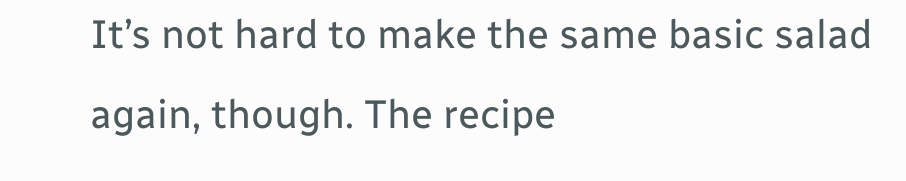It’s not hard to make the same basic salad again, though. The recipe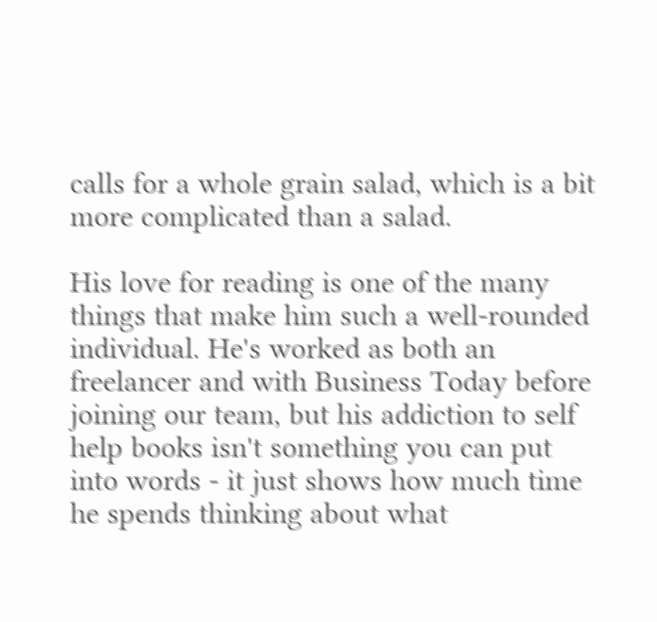calls for a whole grain salad, which is a bit more complicated than a salad.

His love for reading is one of the many things that make him such a well-rounded individual. He's worked as both an freelancer and with Business Today before joining our team, but his addiction to self help books isn't something you can put into words - it just shows how much time he spends thinking about what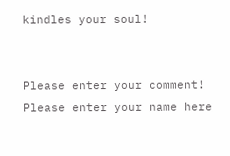kindles your soul!


Please enter your comment!
Please enter your name here